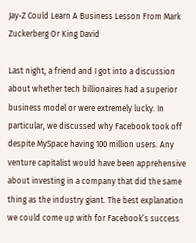Jay-Z Could Learn A Business Lesson From Mark Zuckerberg Or King David

Last night, a friend and I got into a discussion about whether tech billionaires had a superior business model or were extremely lucky. In particular, we discussed why Facebook took off despite MySpace having 100 million users. Any venture capitalist would have been apprehensive about investing in a company that did the same thing as the industry giant. The best explanation we could come up with for Facebook’s success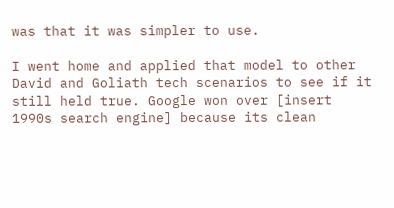was that it was simpler to use.

I went home and applied that model to other David and Goliath tech scenarios to see if it still held true. Google won over [insert 1990s search engine] because its clean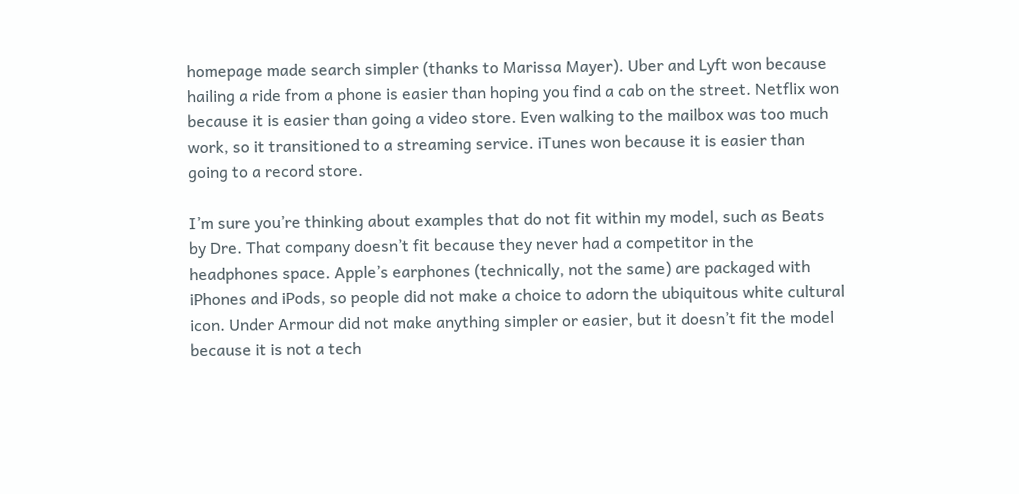homepage made search simpler (thanks to Marissa Mayer). Uber and Lyft won because hailing a ride from a phone is easier than hoping you find a cab on the street. Netflix won because it is easier than going a video store. Even walking to the mailbox was too much work, so it transitioned to a streaming service. iTunes won because it is easier than going to a record store.

I’m sure you’re thinking about examples that do not fit within my model, such as Beats by Dre. That company doesn’t fit because they never had a competitor in the headphones space. Apple’s earphones (technically, not the same) are packaged with iPhones and iPods, so people did not make a choice to adorn the ubiquitous white cultural icon. Under Armour did not make anything simpler or easier, but it doesn’t fit the model because it is not a tech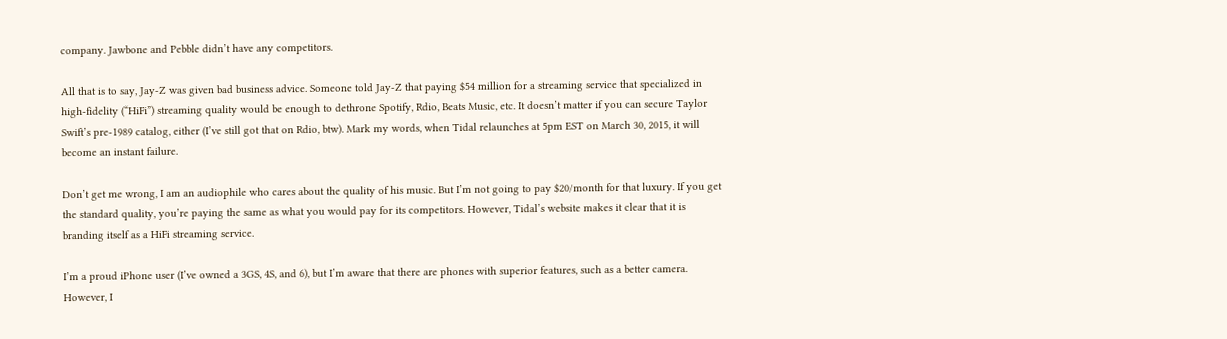company. Jawbone and Pebble didn’t have any competitors.

All that is to say, Jay-Z was given bad business advice. Someone told Jay-Z that paying $54 million for a streaming service that specialized in high-fidelity (“HiFi”) streaming quality would be enough to dethrone Spotify, Rdio, Beats Music, etc. It doesn’t matter if you can secure Taylor Swift’s pre-1989 catalog, either (I’ve still got that on Rdio, btw). Mark my words, when Tidal relaunches at 5pm EST on March 30, 2015, it will become an instant failure.

Don’t get me wrong, I am an audiophile who cares about the quality of his music. But I’m not going to pay $20/month for that luxury. If you get the standard quality, you’re paying the same as what you would pay for its competitors. However, Tidal’s website makes it clear that it is branding itself as a HiFi streaming service.

I’m a proud iPhone user (I’ve owned a 3GS, 4S, and 6), but I’m aware that there are phones with superior features, such as a better camera. However, I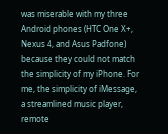was miserable with my three Android phones (HTC One X+, Nexus 4, and Asus Padfone) because they could not match the simplicity of my iPhone. For me, the simplicity of iMessage, a streamlined music player, remote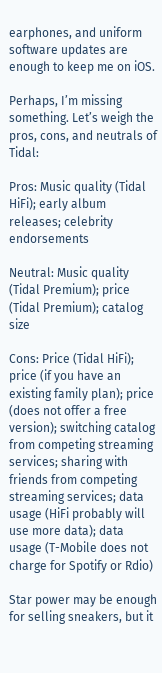earphones, and uniform software updates are enough to keep me on iOS.

Perhaps, I’m missing something. Let’s weigh the pros, cons, and neutrals of Tidal:

Pros: Music quality (Tidal HiFi); early album releases; celebrity endorsements

Neutral: Music quality (Tidal Premium); price (Tidal Premium); catalog size

Cons: Price (Tidal HiFi); price (if you have an existing family plan); price (does not offer a free version); switching catalog from competing streaming services; sharing with friends from competing streaming services; data usage (HiFi probably will use more data); data usage (T-Mobile does not charge for Spotify or Rdio)

Star power may be enough for selling sneakers, but it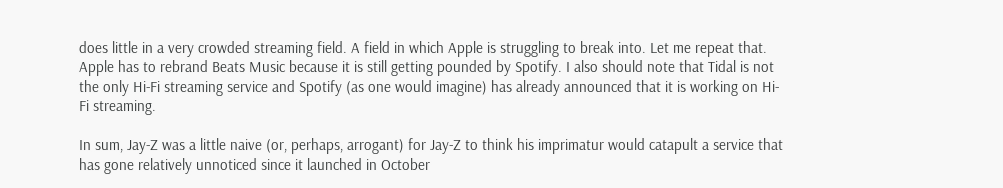does little in a very crowded streaming field. A field in which Apple is struggling to break into. Let me repeat that. Apple has to rebrand Beats Music because it is still getting pounded by Spotify. I also should note that Tidal is not the only Hi-Fi streaming service and Spotify (as one would imagine) has already announced that it is working on Hi-Fi streaming.

In sum, Jay-Z was a little naive (or, perhaps, arrogant) for Jay-Z to think his imprimatur would catapult a service that has gone relatively unnoticed since it launched in October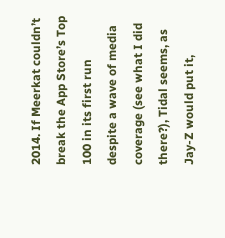2014. If Meerkat couldn’t break the App Store’s Top 100 in its first run despite a wave of media coverage (see what I did there?), Tidal seems, as Jay-Z would put it,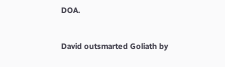DOA.

David outsmarted Goliath by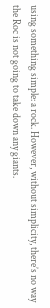using something simple: a rock. However, without simplicity, there’s no way the Roc is not going to take down any giants.